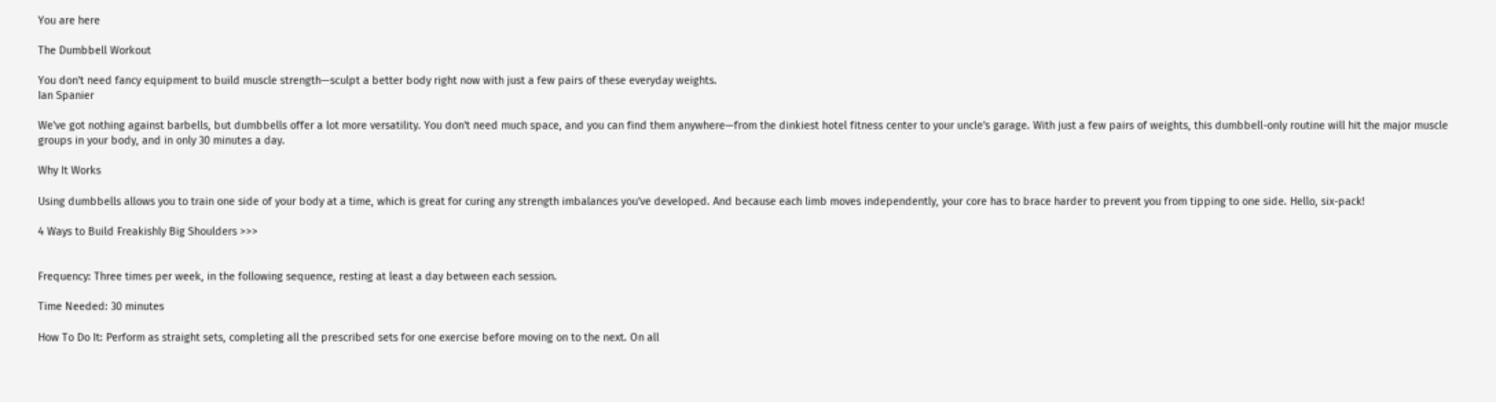You are here

The Dumbbell Workout

You don't need fancy equipment to build muscle strength—sculpt a better body right now with just a few pairs of these everyday weights.
Ian Spanier

We've got nothing against barbells, but dumbbells offer a lot more versatility. You don't need much space, and you can find them anywhere—from the dinkiest hotel fitness center to your uncle's garage. With just a few pairs of weights, this dumbbell-only routine will hit the major muscle groups in your body, and in only 30 minutes a day.

Why It Works

Using dumbbells allows you to train one side of your body at a time, which is great for curing any strength imbalances you've developed. And because each limb moves independently, your core has to brace harder to prevent you from tipping to one side. Hello, six-pack!

4 Ways to Build Freakishly Big Shoulders >>>


Frequency: Three times per week, in the following sequence, resting at least a day between each session.

Time Needed: 30 minutes

How To Do It: Perform as straight sets, completing all the prescribed sets for one exercise before moving on to the next. On all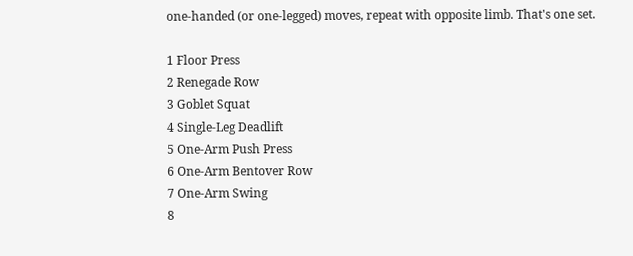one-handed (or one-legged) moves, repeat with opposite limb. That's one set.

1 Floor Press
2 Renegade Row
3 Goblet Squat
4 Single-Leg Deadlift
5 One-Arm Push Press
6 One-Arm Bentover Row
7 One-Arm Swing
8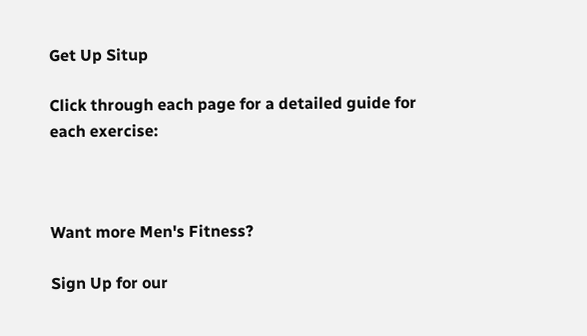Get Up Situp

Click through each page for a detailed guide for each exercise:



Want more Men's Fitness?

Sign Up for our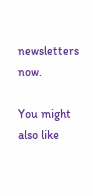newsletters now.

You might also like